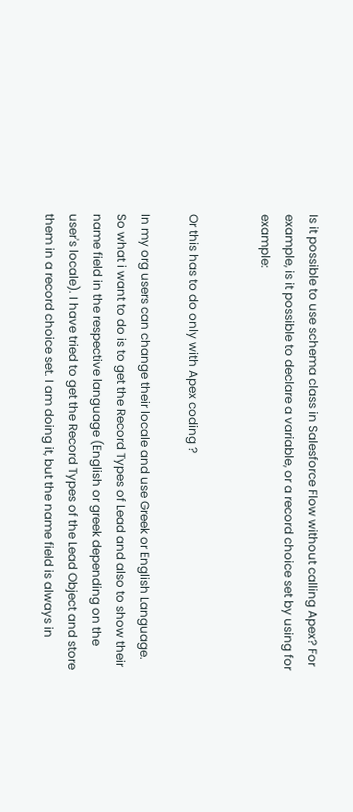Is it possible to use schema class in Salesforce Flow without calling Apex? For example, is it possible to declare a variable, or a record choice set by using for example:


Or this has to do only with Apex coding ?

In my org users can change their locale and use Greek or English Language. So what i want to do is to get the Record Types of Lead and also to show their name field in the respective language (English or greek depending on the user's locale). I have tried to get the Record Types of the Lead Object and store them in a record choice set. I am doing it, but the name field is always in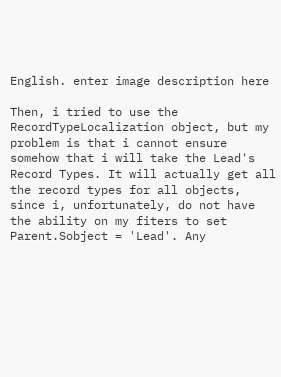English. enter image description here

Then, i tried to use the RecordTypeLocalization object, but my problem is that i cannot ensure somehow that i will take the Lead's Record Types. It will actually get all the record types for all objects, since i, unfortunately, do not have the ability on my fiters to set Parent.Sobject = 'Lead'. Any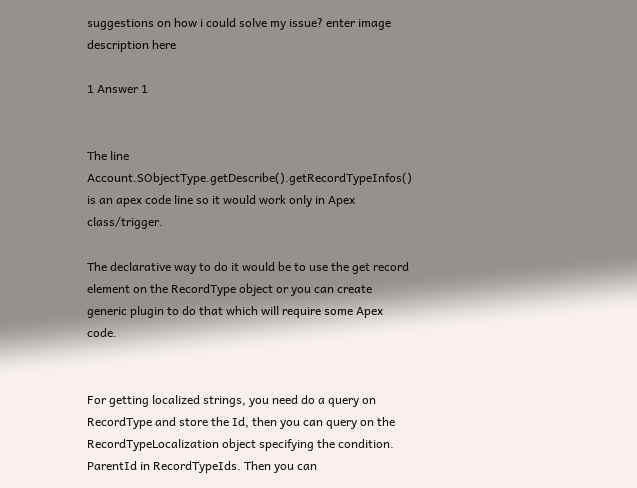suggestions on how i could solve my issue? enter image description here

1 Answer 1


The line Account.SObjectType.getDescribe().getRecordTypeInfos() is an apex code line so it would work only in Apex class/trigger.

The declarative way to do it would be to use the get record element on the RecordType object or you can create generic plugin to do that which will require some Apex code.


For getting localized strings, you need do a query on RecordType and store the Id, then you can query on the RecordTypeLocalization object specifying the condition. ParentId in RecordTypeIds. Then you can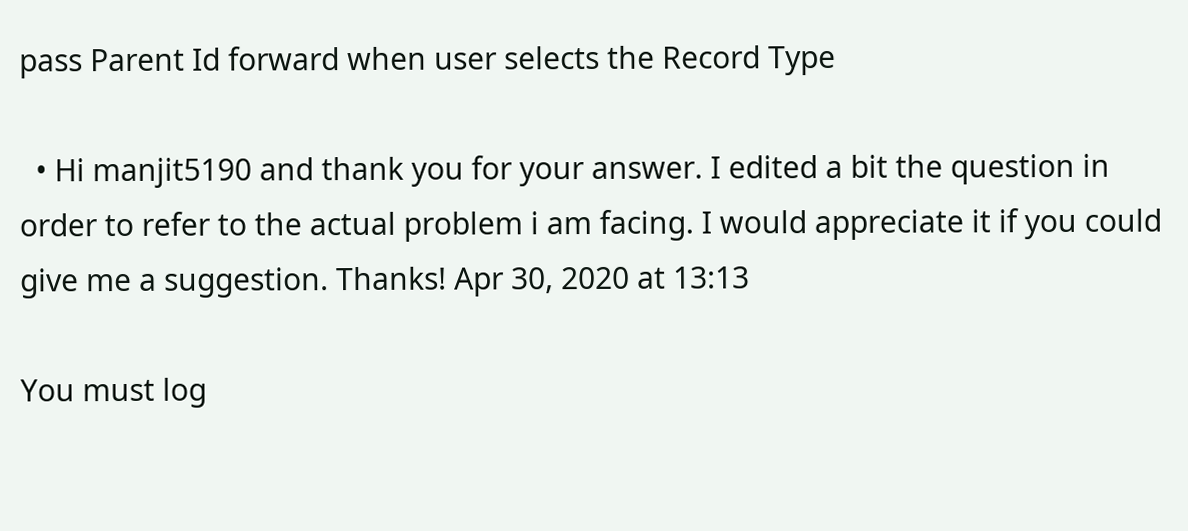pass Parent Id forward when user selects the Record Type

  • Hi manjit5190 and thank you for your answer. I edited a bit the question in order to refer to the actual problem i am facing. I would appreciate it if you could give me a suggestion. Thanks! Apr 30, 2020 at 13:13

You must log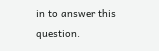in to answer this question.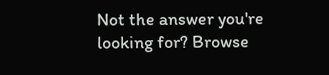Not the answer you're looking for? Browse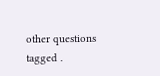other questions tagged .